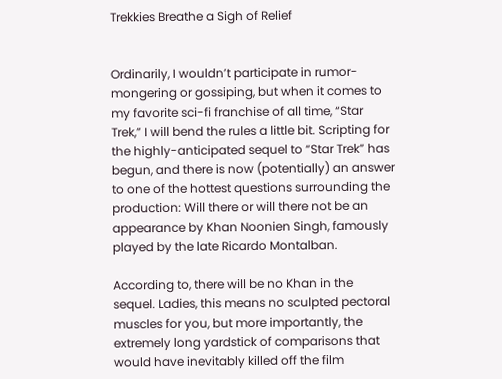Trekkies Breathe a Sigh of Relief


Ordinarily, I wouldn’t participate in rumor-mongering or gossiping, but when it comes to my favorite sci-fi franchise of all time, “Star Trek,” I will bend the rules a little bit. Scripting for the highly-anticipated sequel to “Star Trek” has begun, and there is now (potentially) an answer to one of the hottest questions surrounding the production: Will there or will there not be an appearance by Khan Noonien Singh, famously played by the late Ricardo Montalban.

According to, there will be no Khan in the sequel. Ladies, this means no sculpted pectoral muscles for you, but more importantly, the extremely long yardstick of comparisons that would have inevitably killed off the film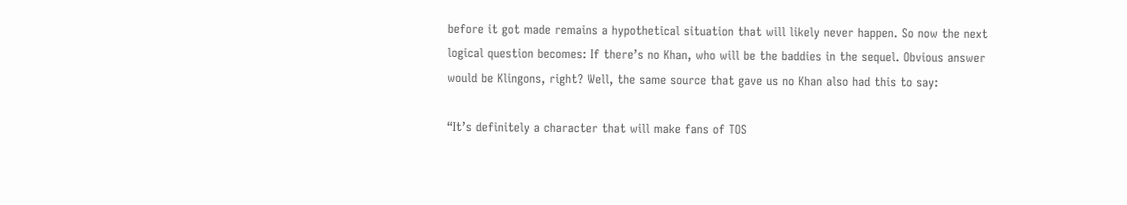before it got made remains a hypothetical situation that will likely never happen. So now the next logical question becomes: If there’s no Khan, who will be the baddies in the sequel. Obvious answer would be Klingons, right? Well, the same source that gave us no Khan also had this to say:

“It’s definitely a character that will make fans of TOS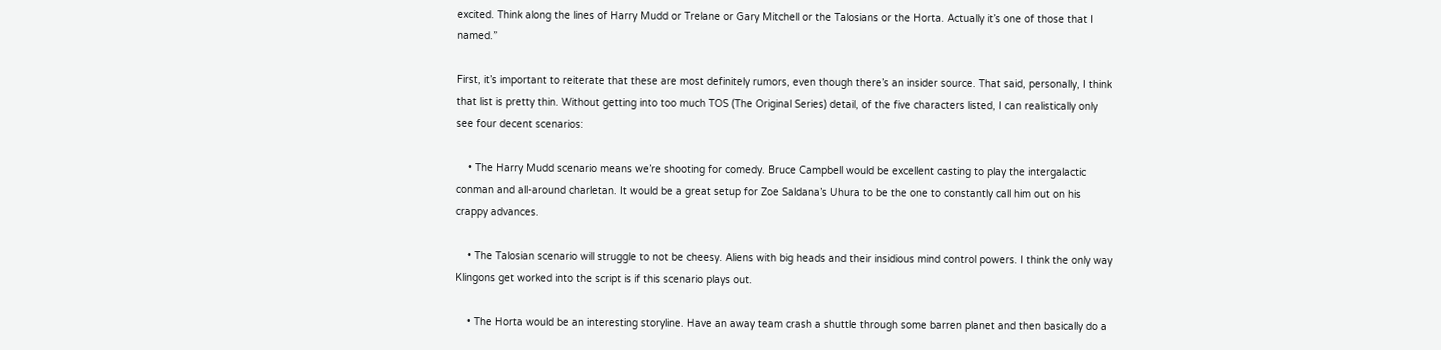excited. Think along the lines of Harry Mudd or Trelane or Gary Mitchell or the Talosians or the Horta. Actually it’s one of those that I named.”

First, it’s important to reiterate that these are most definitely rumors, even though there’s an insider source. That said, personally, I think that list is pretty thin. Without getting into too much TOS (The Original Series) detail, of the five characters listed, I can realistically only see four decent scenarios:

    • The Harry Mudd scenario means we’re shooting for comedy. Bruce Campbell would be excellent casting to play the intergalactic conman and all-around charletan. It would be a great setup for Zoe Saldana’s Uhura to be the one to constantly call him out on his crappy advances.

    • The Talosian scenario will struggle to not be cheesy. Aliens with big heads and their insidious mind control powers. I think the only way Klingons get worked into the script is if this scenario plays out.

    • The Horta would be an interesting storyline. Have an away team crash a shuttle through some barren planet and then basically do a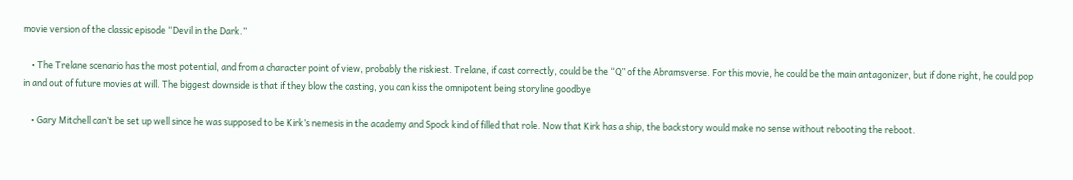movie version of the classic episode “Devil in the Dark.”

    • The Trelane scenario has the most potential, and from a character point of view, probably the riskiest. Trelane, if cast correctly, could be the “Q” of the Abramsverse. For this movie, he could be the main antagonizer, but if done right, he could pop in and out of future movies at will. The biggest downside is that if they blow the casting, you can kiss the omnipotent being storyline goodbye

    • Gary Mitchell can’t be set up well since he was supposed to be Kirk’s nemesis in the academy and Spock kind of filled that role. Now that Kirk has a ship, the backstory would make no sense without rebooting the reboot.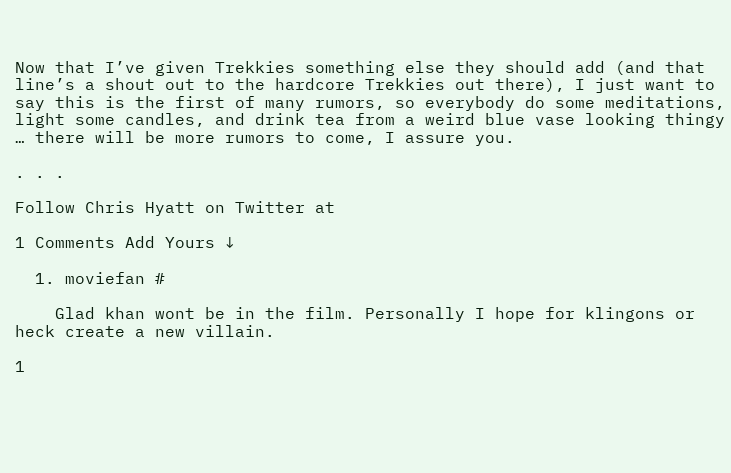Now that I’ve given Trekkies something else they should add (and that line’s a shout out to the hardcore Trekkies out there), I just want to say this is the first of many rumors, so everybody do some meditations, light some candles, and drink tea from a weird blue vase looking thingy … there will be more rumors to come, I assure you.

. . .

Follow Chris Hyatt on Twitter at

1 Comments Add Yours ↓

  1. moviefan #

    Glad khan wont be in the film. Personally I hope for klingons or heck create a new villain.

1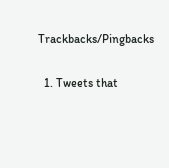Trackbacks/Pingbacks

  1. Tweets that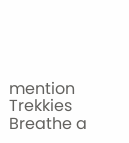mention Trekkies Breathe a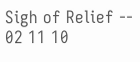Sigh of Relief -- 02 11 10